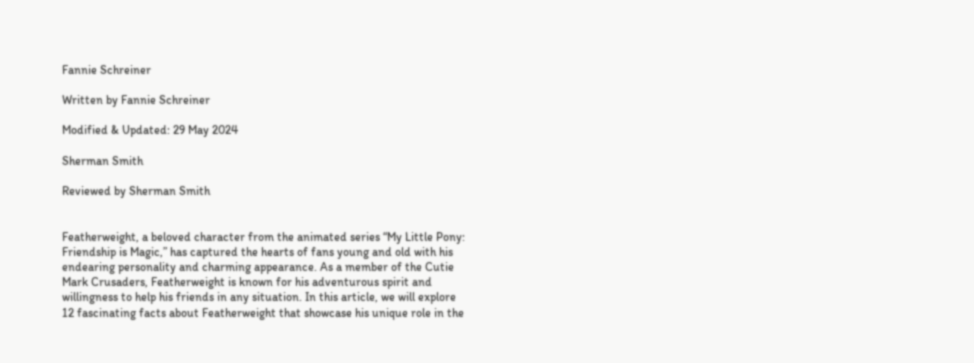Fannie Schreiner

Written by Fannie Schreiner

Modified & Updated: 29 May 2024

Sherman Smith

Reviewed by Sherman Smith


Featherweight, a beloved character from the animated series “My Little Pony: Friendship is Magic,” has captured the hearts of fans young and old with his endearing personality and charming appearance. As a member of the Cutie Mark Crusaders, Featherweight is known for his adventurous spirit and willingness to help his friends in any situation. In this article, we will explore 12 fascinating facts about Featherweight that showcase his unique role in the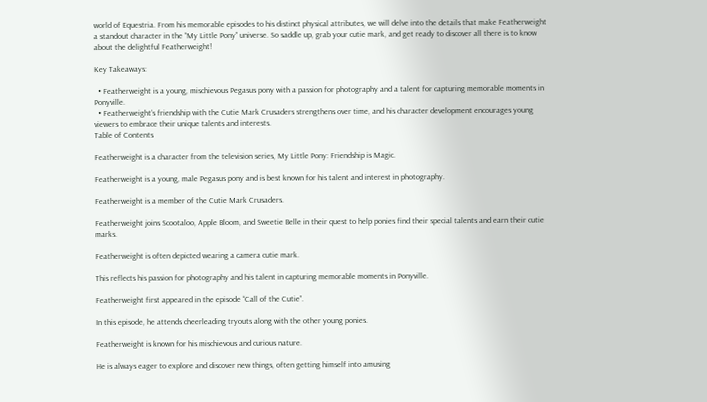world of Equestria. From his memorable episodes to his distinct physical attributes, we will delve into the details that make Featherweight a standout character in the “My Little Pony” universe. So saddle up, grab your cutie mark, and get ready to discover all there is to know about the delightful Featherweight!

Key Takeaways:

  • Featherweight is a young, mischievous Pegasus pony with a passion for photography and a talent for capturing memorable moments in Ponyville.
  • Featherweight’s friendship with the Cutie Mark Crusaders strengthens over time, and his character development encourages young viewers to embrace their unique talents and interests.
Table of Contents

Featherweight is a character from the television series, My Little Pony: Friendship is Magic.

Featherweight is a young, male Pegasus pony and is best known for his talent and interest in photography.

Featherweight is a member of the Cutie Mark Crusaders.

Featherweight joins Scootaloo, Apple Bloom, and Sweetie Belle in their quest to help ponies find their special talents and earn their cutie marks.

Featherweight is often depicted wearing a camera cutie mark.

This reflects his passion for photography and his talent in capturing memorable moments in Ponyville.

Featherweight first appeared in the episode “Call of the Cutie”.

In this episode, he attends cheerleading tryouts along with the other young ponies.

Featherweight is known for his mischievous and curious nature.

He is always eager to explore and discover new things, often getting himself into amusing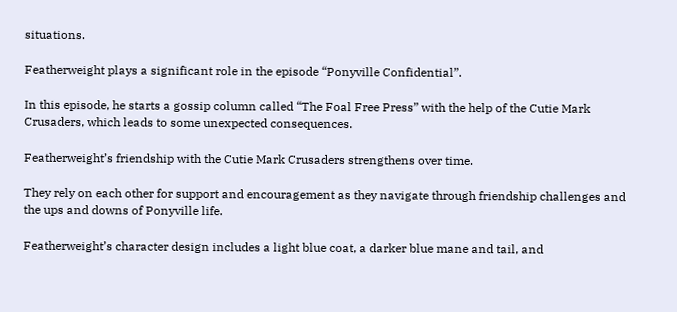situations.

Featherweight plays a significant role in the episode “Ponyville Confidential”.

In this episode, he starts a gossip column called “The Foal Free Press” with the help of the Cutie Mark Crusaders, which leads to some unexpected consequences.

Featherweight’s friendship with the Cutie Mark Crusaders strengthens over time.

They rely on each other for support and encouragement as they navigate through friendship challenges and the ups and downs of Ponyville life.

Featherweight’s character design includes a light blue coat, a darker blue mane and tail, and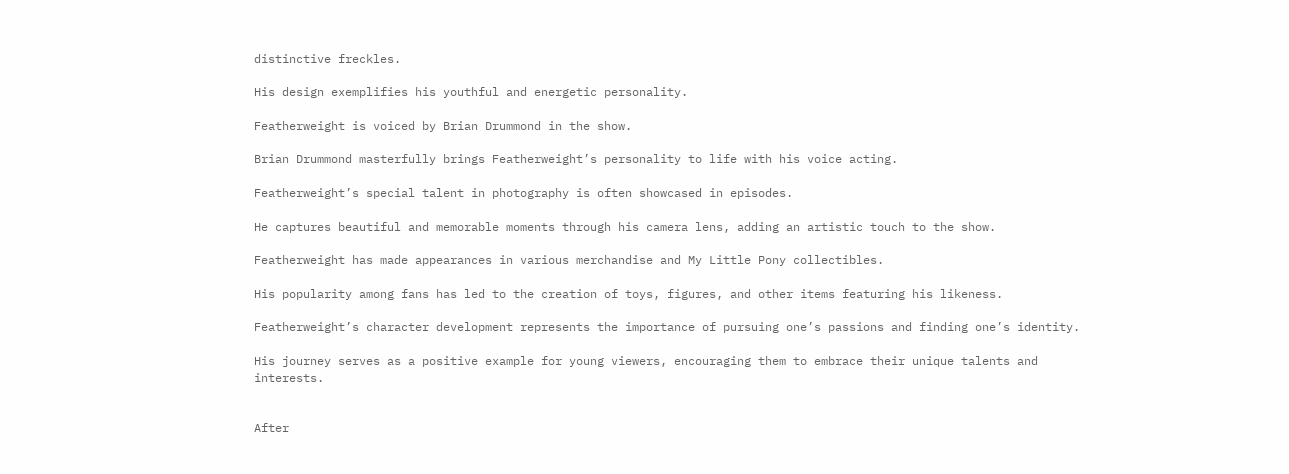distinctive freckles.

His design exemplifies his youthful and energetic personality.

Featherweight is voiced by Brian Drummond in the show.

Brian Drummond masterfully brings Featherweight’s personality to life with his voice acting.

Featherweight’s special talent in photography is often showcased in episodes.

He captures beautiful and memorable moments through his camera lens, adding an artistic touch to the show.

Featherweight has made appearances in various merchandise and My Little Pony collectibles.

His popularity among fans has led to the creation of toys, figures, and other items featuring his likeness.

Featherweight’s character development represents the importance of pursuing one’s passions and finding one’s identity.

His journey serves as a positive example for young viewers, encouraging them to embrace their unique talents and interests.


After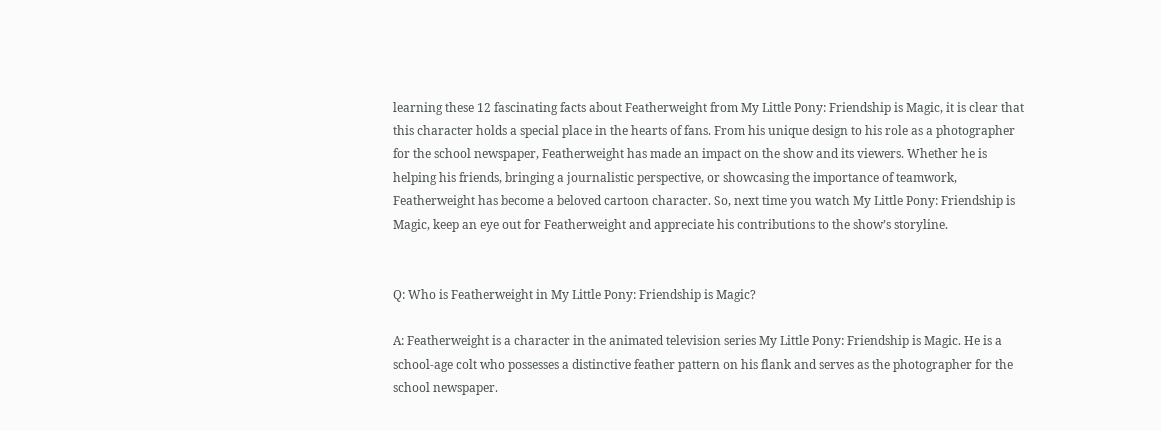learning these 12 fascinating facts about Featherweight from My Little Pony: Friendship is Magic, it is clear that this character holds a special place in the hearts of fans. From his unique design to his role as a photographer for the school newspaper, Featherweight has made an impact on the show and its viewers. Whether he is helping his friends, bringing a journalistic perspective, or showcasing the importance of teamwork, Featherweight has become a beloved cartoon character. So, next time you watch My Little Pony: Friendship is Magic, keep an eye out for Featherweight and appreciate his contributions to the show’s storyline.


Q: Who is Featherweight in My Little Pony: Friendship is Magic?

A: Featherweight is a character in the animated television series My Little Pony: Friendship is Magic. He is a school-age colt who possesses a distinctive feather pattern on his flank and serves as the photographer for the school newspaper.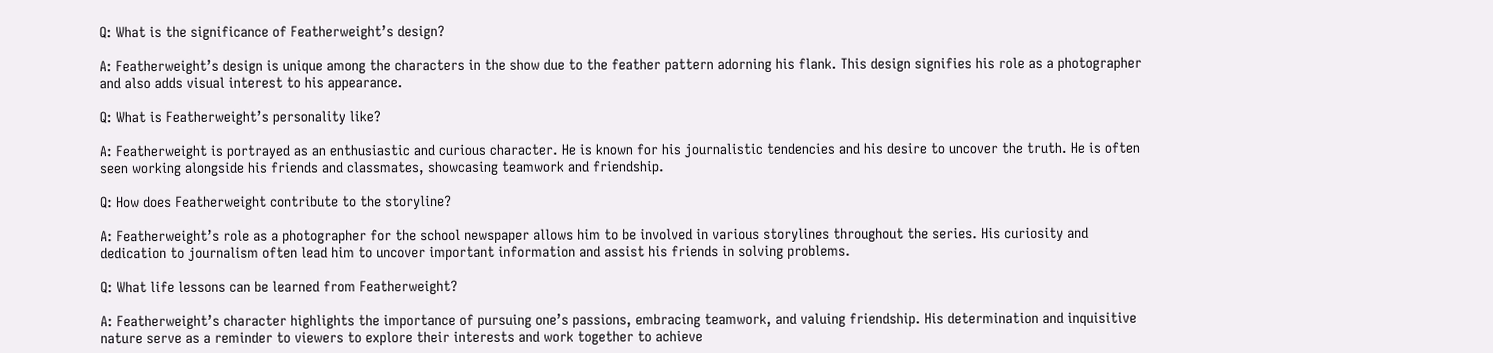Q: What is the significance of Featherweight’s design?

A: Featherweight’s design is unique among the characters in the show due to the feather pattern adorning his flank. This design signifies his role as a photographer and also adds visual interest to his appearance.

Q: What is Featherweight’s personality like?

A: Featherweight is portrayed as an enthusiastic and curious character. He is known for his journalistic tendencies and his desire to uncover the truth. He is often seen working alongside his friends and classmates, showcasing teamwork and friendship.

Q: How does Featherweight contribute to the storyline?

A: Featherweight’s role as a photographer for the school newspaper allows him to be involved in various storylines throughout the series. His curiosity and dedication to journalism often lead him to uncover important information and assist his friends in solving problems.

Q: What life lessons can be learned from Featherweight?

A: Featherweight’s character highlights the importance of pursuing one’s passions, embracing teamwork, and valuing friendship. His determination and inquisitive nature serve as a reminder to viewers to explore their interests and work together to achieve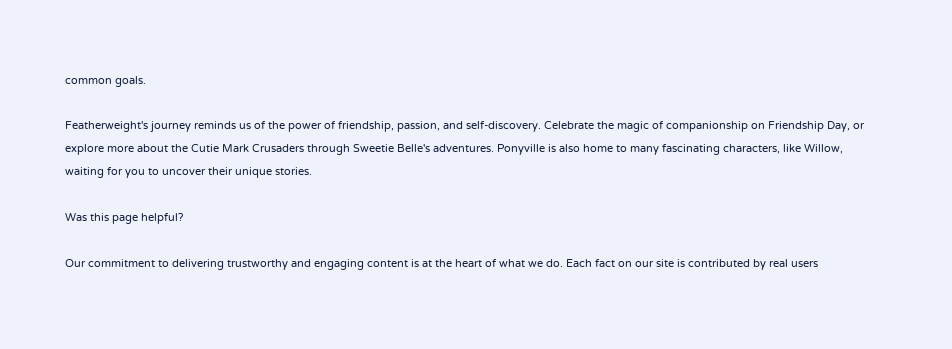common goals.

Featherweight's journey reminds us of the power of friendship, passion, and self-discovery. Celebrate the magic of companionship on Friendship Day, or explore more about the Cutie Mark Crusaders through Sweetie Belle's adventures. Ponyville is also home to many fascinating characters, like Willow, waiting for you to uncover their unique stories.

Was this page helpful?

Our commitment to delivering trustworthy and engaging content is at the heart of what we do. Each fact on our site is contributed by real users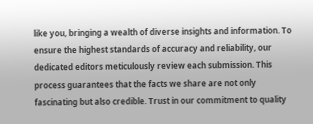like you, bringing a wealth of diverse insights and information. To ensure the highest standards of accuracy and reliability, our dedicated editors meticulously review each submission. This process guarantees that the facts we share are not only fascinating but also credible. Trust in our commitment to quality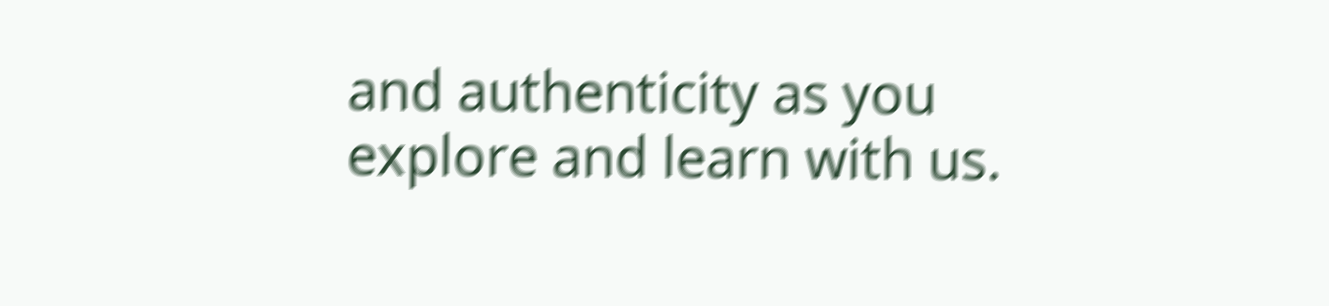and authenticity as you explore and learn with us.